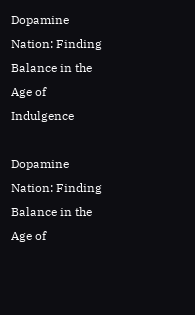Dopamine Nation: Finding Balance in the Age of Indulgence

Dopamine Nation: Finding Balance in the Age of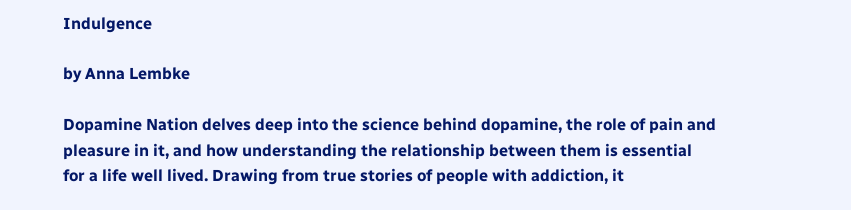Indulgence

by Anna Lembke

Dopamine Nation delves deep into the science behind dopamine, the role of pain and pleasure in it, and how understanding the relationship between them is essential for a life well lived. Drawing from true stories of people with addiction, it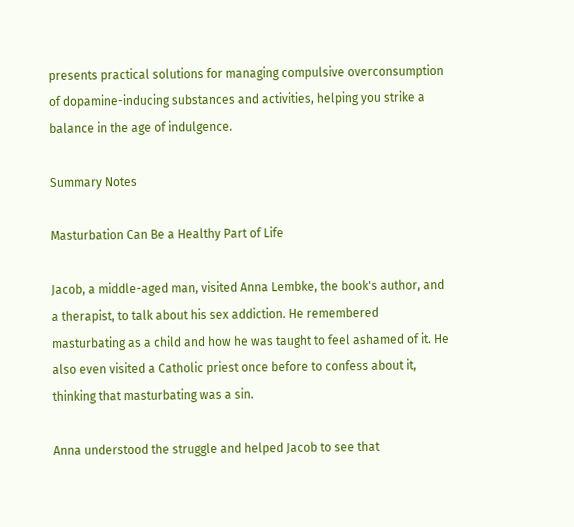presents practical solutions for managing compulsive overconsumption of dopamine-inducing substances and activities, helping you strike a balance in the age of indulgence.

Summary Notes

Masturbation Can Be a Healthy Part of Life

Jacob, a middle-aged man, visited Anna Lembke, the book's author, and a therapist, to talk about his sex addiction. He remembered masturbating as a child and how he was taught to feel ashamed of it. He also even visited a Catholic priest once before to confess about it, thinking that masturbating was a sin.

Anna understood the struggle and helped Jacob to see that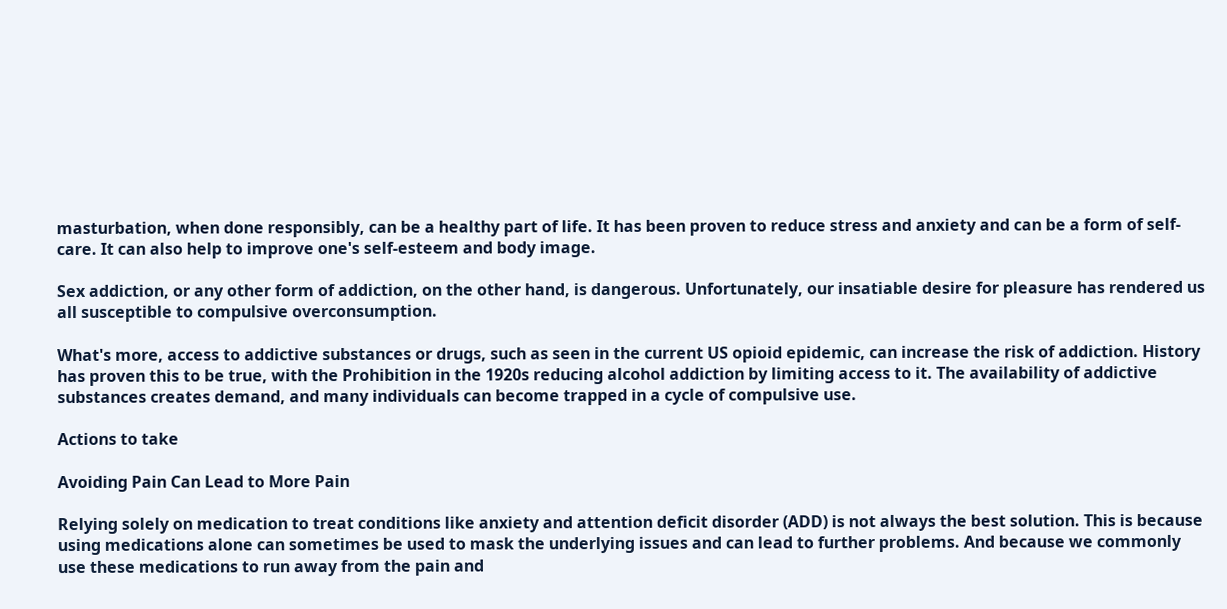masturbation, when done responsibly, can be a healthy part of life. It has been proven to reduce stress and anxiety and can be a form of self-care. It can also help to improve one's self-esteem and body image.

Sex addiction, or any other form of addiction, on the other hand, is dangerous. Unfortunately, our insatiable desire for pleasure has rendered us all susceptible to compulsive overconsumption.

What's more, access to addictive substances or drugs, such as seen in the current US opioid epidemic, can increase the risk of addiction. History has proven this to be true, with the Prohibition in the 1920s reducing alcohol addiction by limiting access to it. The availability of addictive substances creates demand, and many individuals can become trapped in a cycle of compulsive use.

Actions to take

Avoiding Pain Can Lead to More Pain

Relying solely on medication to treat conditions like anxiety and attention deficit disorder (ADD) is not always the best solution. This is because using medications alone can sometimes be used to mask the underlying issues and can lead to further problems. And because we commonly use these medications to run away from the pain and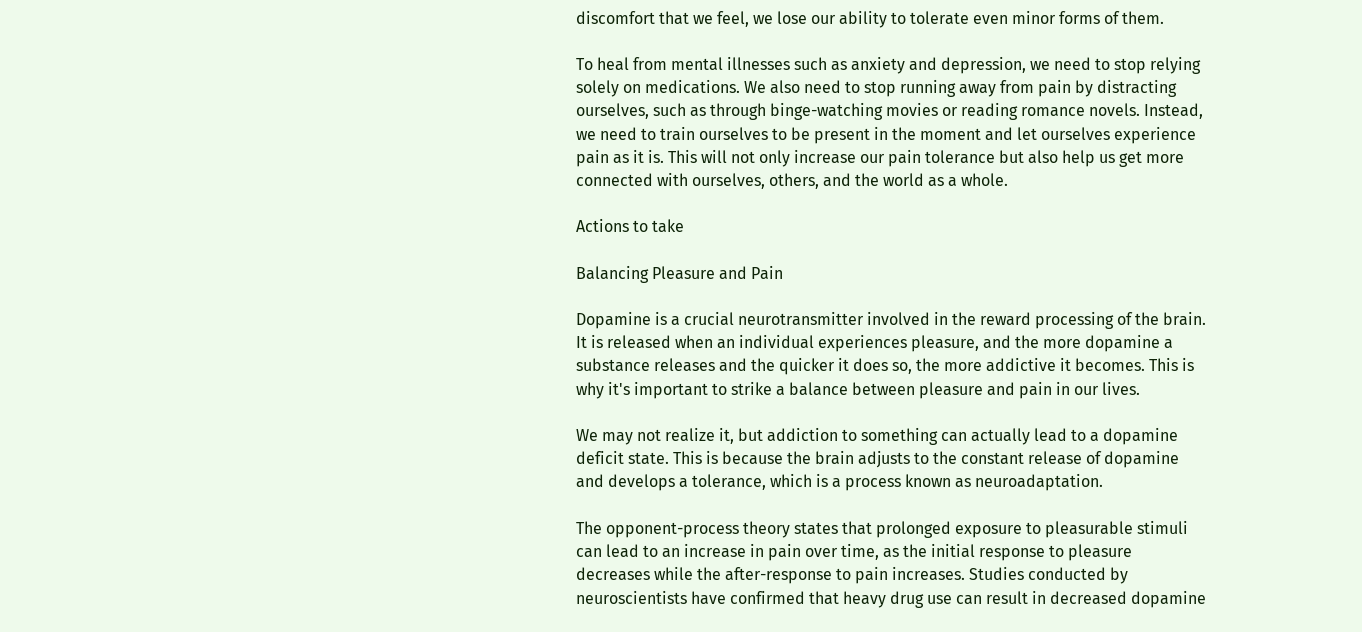discomfort that we feel, we lose our ability to tolerate even minor forms of them.

To heal from mental illnesses such as anxiety and depression, we need to stop relying solely on medications. We also need to stop running away from pain by distracting ourselves, such as through binge-watching movies or reading romance novels. Instead, we need to train ourselves to be present in the moment and let ourselves experience pain as it is. This will not only increase our pain tolerance but also help us get more connected with ourselves, others, and the world as a whole.

Actions to take

Balancing Pleasure and Pain

Dopamine is a crucial neurotransmitter involved in the reward processing of the brain. It is released when an individual experiences pleasure, and the more dopamine a substance releases and the quicker it does so, the more addictive it becomes. This is why it's important to strike a balance between pleasure and pain in our lives.

We may not realize it, but addiction to something can actually lead to a dopamine deficit state. This is because the brain adjusts to the constant release of dopamine and develops a tolerance, which is a process known as neuroadaptation.

The opponent-process theory states that prolonged exposure to pleasurable stimuli can lead to an increase in pain over time, as the initial response to pleasure decreases while the after-response to pain increases. Studies conducted by neuroscientists have confirmed that heavy drug use can result in decreased dopamine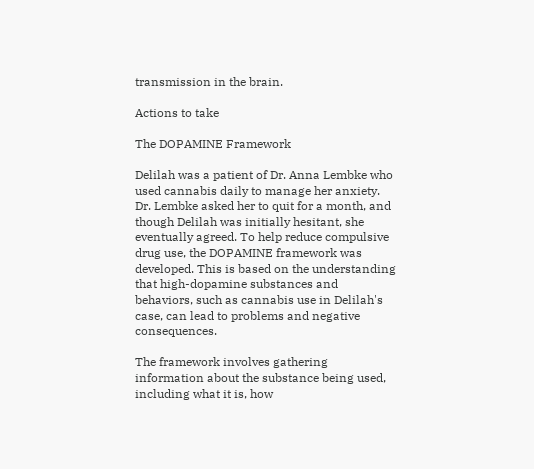transmission in the brain.

Actions to take

The DOPAMINE Framework

Delilah was a patient of Dr. Anna Lembke who used cannabis daily to manage her anxiety. Dr. Lembke asked her to quit for a month, and though Delilah was initially hesitant, she eventually agreed. To help reduce compulsive drug use, the DOPAMINE framework was developed. This is based on the understanding that high-dopamine substances and behaviors, such as cannabis use in Delilah's case, can lead to problems and negative consequences.

The framework involves gathering information about the substance being used, including what it is, how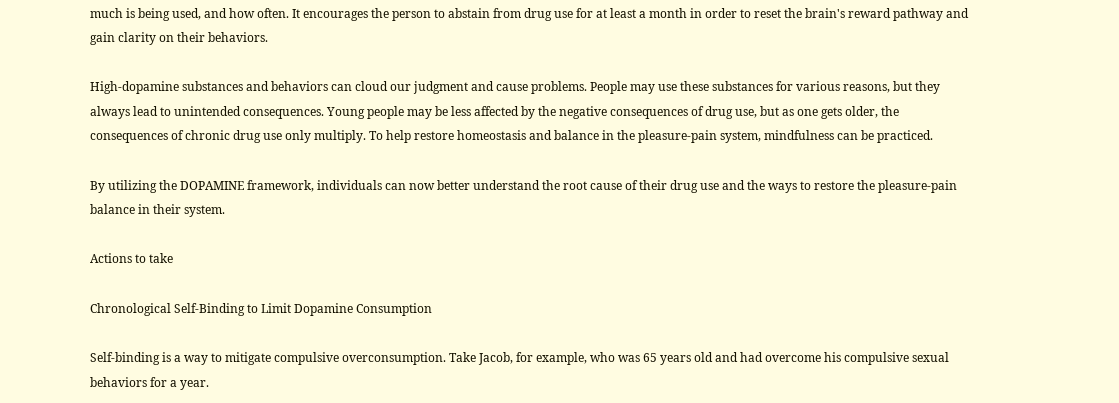much is being used, and how often. It encourages the person to abstain from drug use for at least a month in order to reset the brain's reward pathway and gain clarity on their behaviors.

High-dopamine substances and behaviors can cloud our judgment and cause problems. People may use these substances for various reasons, but they always lead to unintended consequences. Young people may be less affected by the negative consequences of drug use, but as one gets older, the consequences of chronic drug use only multiply. To help restore homeostasis and balance in the pleasure-pain system, mindfulness can be practiced.

By utilizing the DOPAMINE framework, individuals can now better understand the root cause of their drug use and the ways to restore the pleasure-pain balance in their system.

Actions to take

Chronological Self-Binding to Limit Dopamine Consumption

Self-binding is a way to mitigate compulsive overconsumption. Take Jacob, for example, who was 65 years old and had overcome his compulsive sexual behaviors for a year.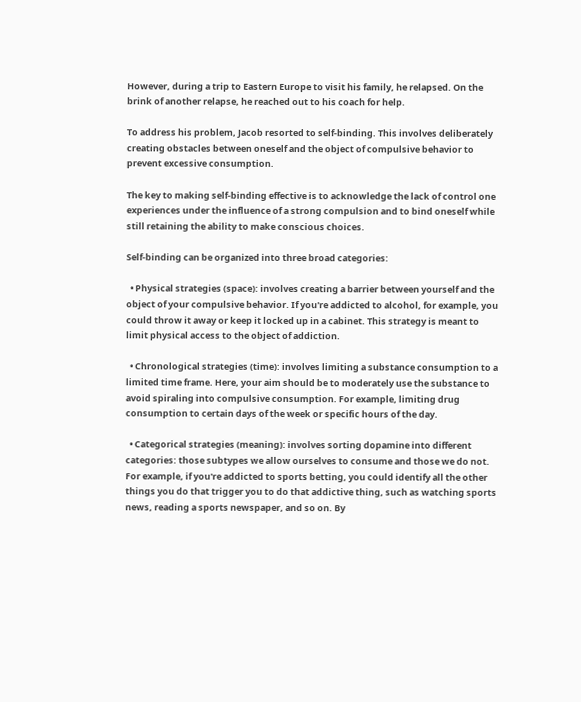However, during a trip to Eastern Europe to visit his family, he relapsed. On the brink of another relapse, he reached out to his coach for help.

To address his problem, Jacob resorted to self-binding. This involves deliberately creating obstacles between oneself and the object of compulsive behavior to prevent excessive consumption.

The key to making self-binding effective is to acknowledge the lack of control one experiences under the influence of a strong compulsion and to bind oneself while still retaining the ability to make conscious choices.

Self-binding can be organized into three broad categories:

  • Physical strategies (space): involves creating a barrier between yourself and the object of your compulsive behavior. If you're addicted to alcohol, for example, you could throw it away or keep it locked up in a cabinet. This strategy is meant to limit physical access to the object of addiction.

  • Chronological strategies (time): involves limiting a substance consumption to a limited time frame. Here, your aim should be to moderately use the substance to avoid spiraling into compulsive consumption. For example, limiting drug consumption to certain days of the week or specific hours of the day.

  • Categorical strategies (meaning): involves sorting dopamine into different categories: those subtypes we allow ourselves to consume and those we do not. For example, if you're addicted to sports betting, you could identify all the other things you do that trigger you to do that addictive thing, such as watching sports news, reading a sports newspaper, and so on. By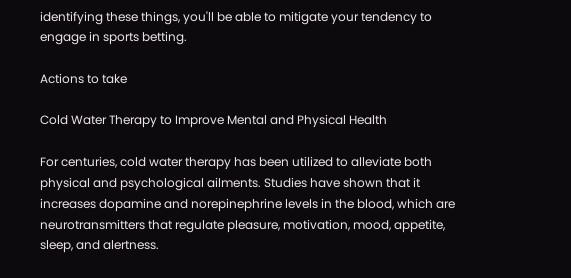identifying these things, you'll be able to mitigate your tendency to engage in sports betting.

Actions to take

Cold Water Therapy to Improve Mental and Physical Health

For centuries, cold water therapy has been utilized to alleviate both physical and psychological ailments. Studies have shown that it increases dopamine and norepinephrine levels in the blood, which are neurotransmitters that regulate pleasure, motivation, mood, appetite, sleep, and alertness.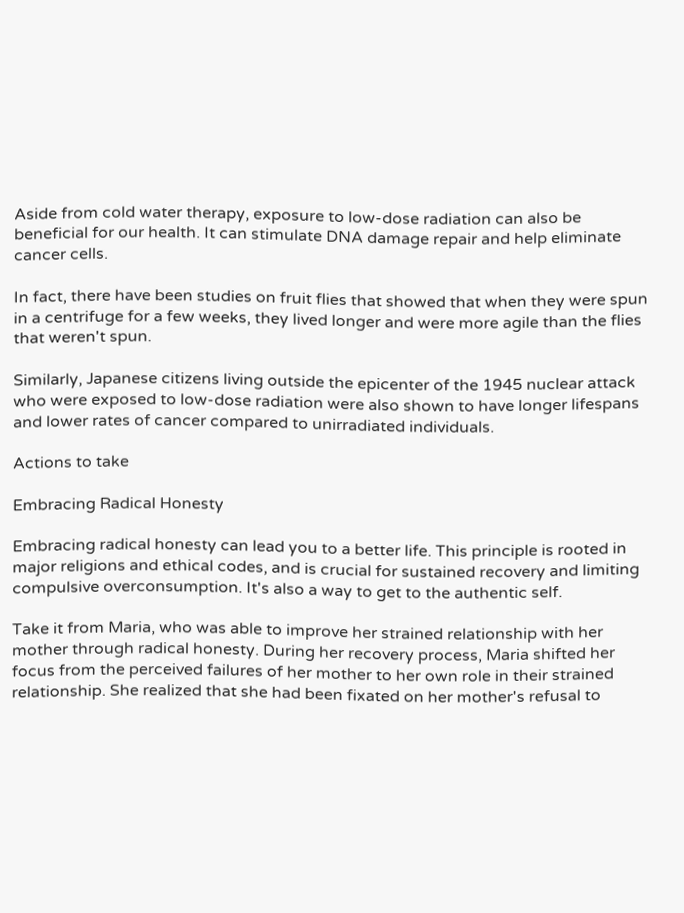Aside from cold water therapy, exposure to low-dose radiation can also be beneficial for our health. It can stimulate DNA damage repair and help eliminate cancer cells.

In fact, there have been studies on fruit flies that showed that when they were spun in a centrifuge for a few weeks, they lived longer and were more agile than the flies that weren't spun.

Similarly, Japanese citizens living outside the epicenter of the 1945 nuclear attack who were exposed to low-dose radiation were also shown to have longer lifespans and lower rates of cancer compared to unirradiated individuals.

Actions to take

Embracing Radical Honesty

Embracing radical honesty can lead you to a better life. This principle is rooted in major religions and ethical codes, and is crucial for sustained recovery and limiting compulsive overconsumption. It's also a way to get to the authentic self.

Take it from Maria, who was able to improve her strained relationship with her mother through radical honesty. During her recovery process, Maria shifted her focus from the perceived failures of her mother to her own role in their strained relationship. She realized that she had been fixated on her mother's refusal to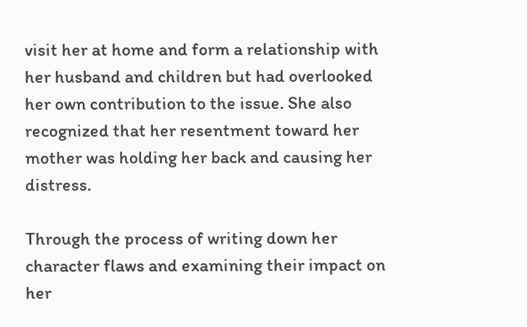visit her at home and form a relationship with her husband and children but had overlooked her own contribution to the issue. She also recognized that her resentment toward her mother was holding her back and causing her distress.

Through the process of writing down her character flaws and examining their impact on her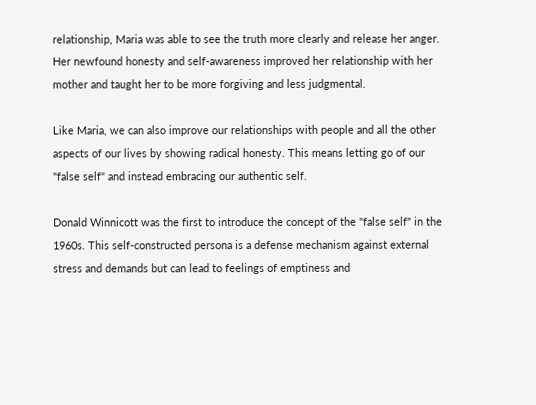relationship, Maria was able to see the truth more clearly and release her anger. Her newfound honesty and self-awareness improved her relationship with her mother and taught her to be more forgiving and less judgmental.

Like Maria, we can also improve our relationships with people and all the other aspects of our lives by showing radical honesty. This means letting go of our "false self" and instead embracing our authentic self.

Donald Winnicott was the first to introduce the concept of the "false self" in the 1960s. This self-constructed persona is a defense mechanism against external stress and demands but can lead to feelings of emptiness and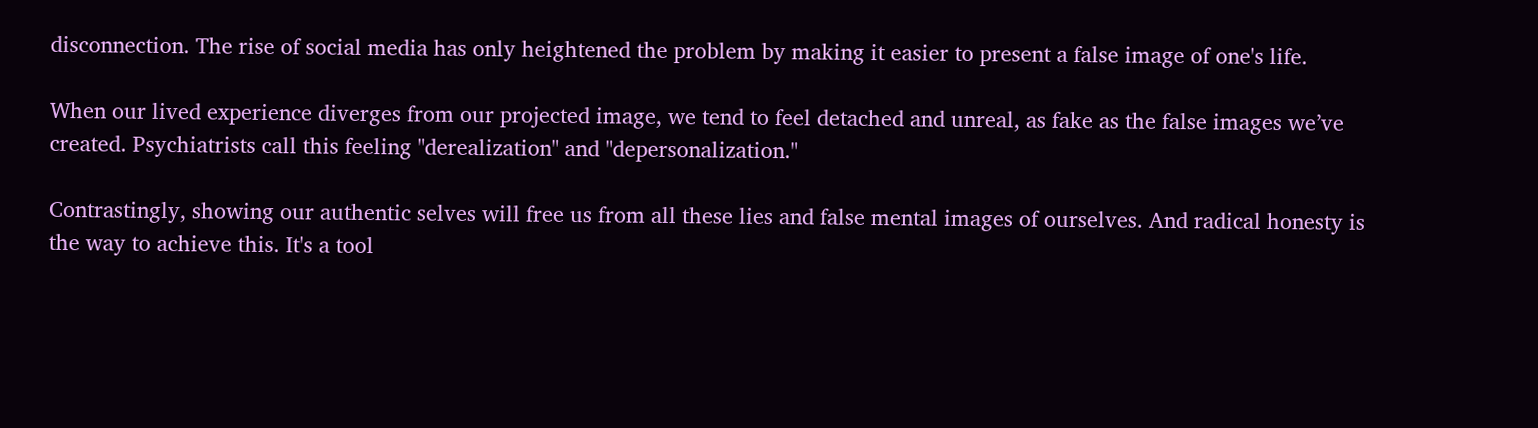disconnection. The rise of social media has only heightened the problem by making it easier to present a false image of one's life.

When our lived experience diverges from our projected image, we tend to feel detached and unreal, as fake as the false images we’ve created. Psychiatrists call this feeling "derealization" and "depersonalization."

Contrastingly, showing our authentic selves will free us from all these lies and false mental images of ourselves. And radical honesty is the way to achieve this. It's a tool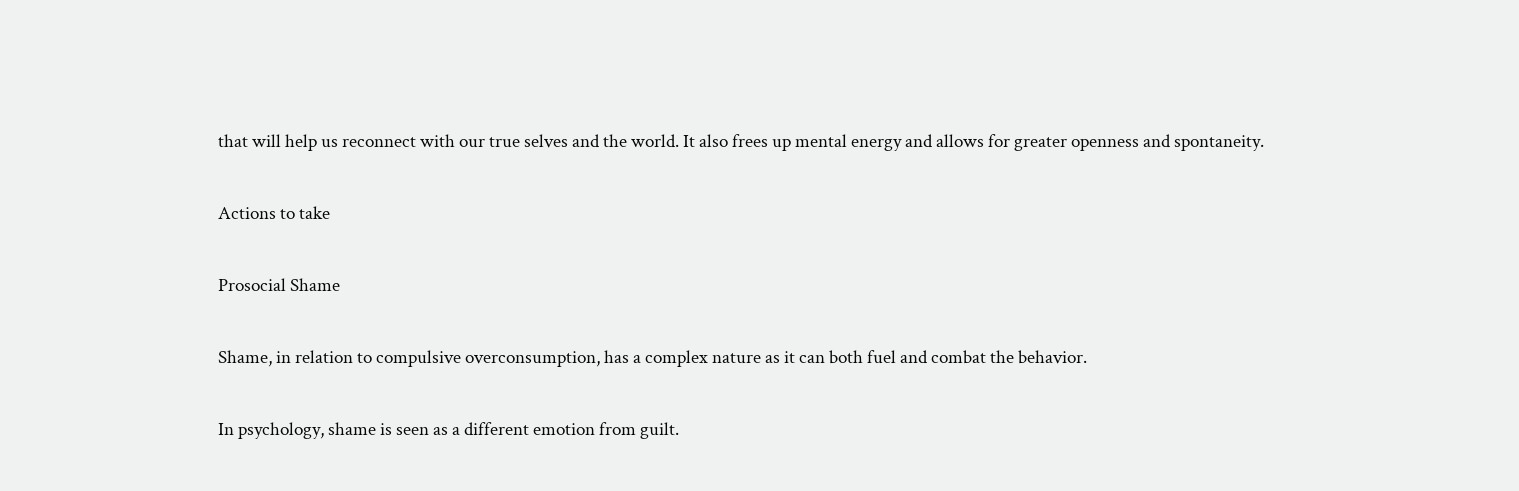that will help us reconnect with our true selves and the world. It also frees up mental energy and allows for greater openness and spontaneity.

Actions to take

Prosocial Shame

Shame, in relation to compulsive overconsumption, has a complex nature as it can both fuel and combat the behavior.

In psychology, shame is seen as a different emotion from guilt.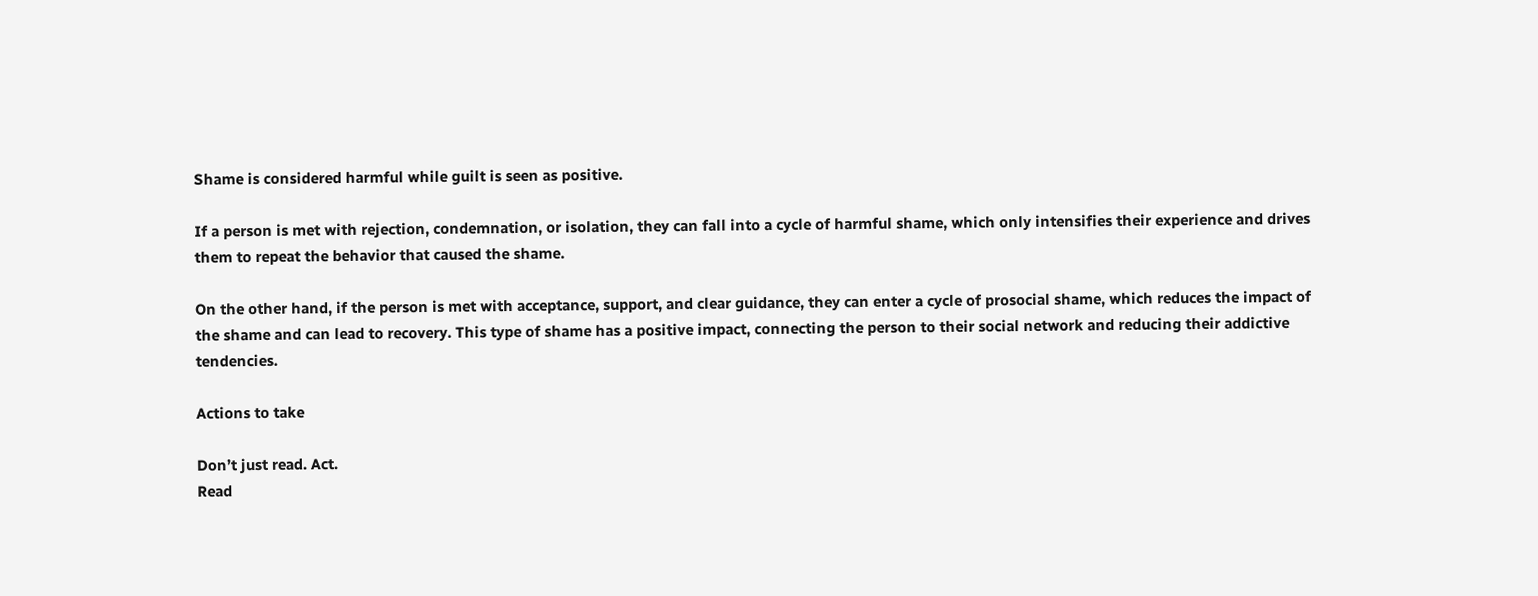Shame is considered harmful while guilt is seen as positive.

If a person is met with rejection, condemnation, or isolation, they can fall into a cycle of harmful shame, which only intensifies their experience and drives them to repeat the behavior that caused the shame.

On the other hand, if the person is met with acceptance, support, and clear guidance, they can enter a cycle of prosocial shame, which reduces the impact of the shame and can lead to recovery. This type of shame has a positive impact, connecting the person to their social network and reducing their addictive tendencies.

Actions to take

Don’t just read. Act.
Read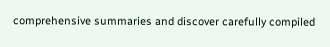comprehensive summaries and discover carefully compiled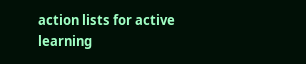action lists for active learning